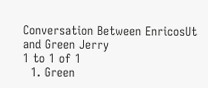Conversation Between EnricosUt and Green Jerry
1 to 1 of 1
  1. Green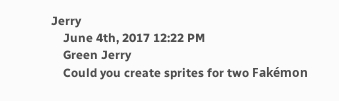Jerry
    June 4th, 2017 12:22 PM
    Green Jerry
    Could you create sprites for two Fakémon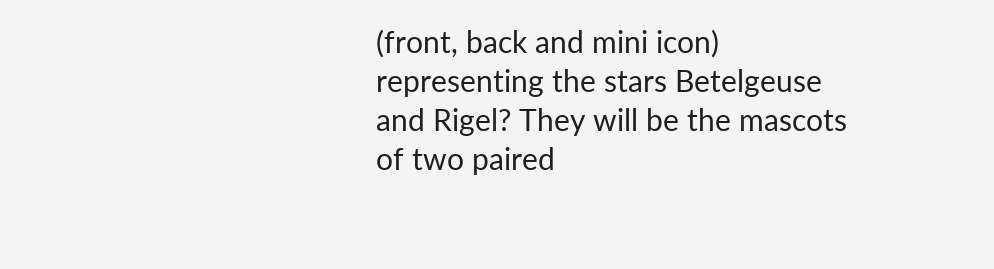(front, back and mini icon) representing the stars Betelgeuse and Rigel? They will be the mascots of two paired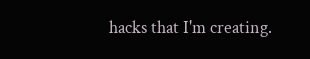hacks that I'm creating.